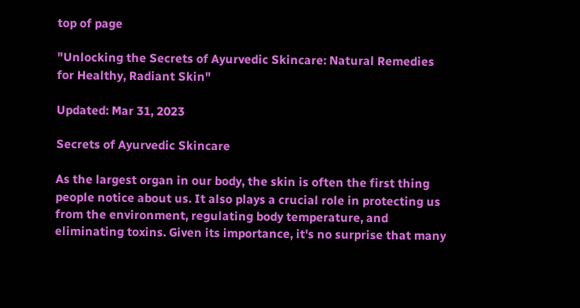top of page

"Unlocking the Secrets of Ayurvedic Skincare: Natural Remedies for Healthy, Radiant Skin"

Updated: Mar 31, 2023

Secrets of Ayurvedic Skincare

As the largest organ in our body, the skin is often the first thing people notice about us. It also plays a crucial role in protecting us from the environment, regulating body temperature, and eliminating toxins. Given its importance, it's no surprise that many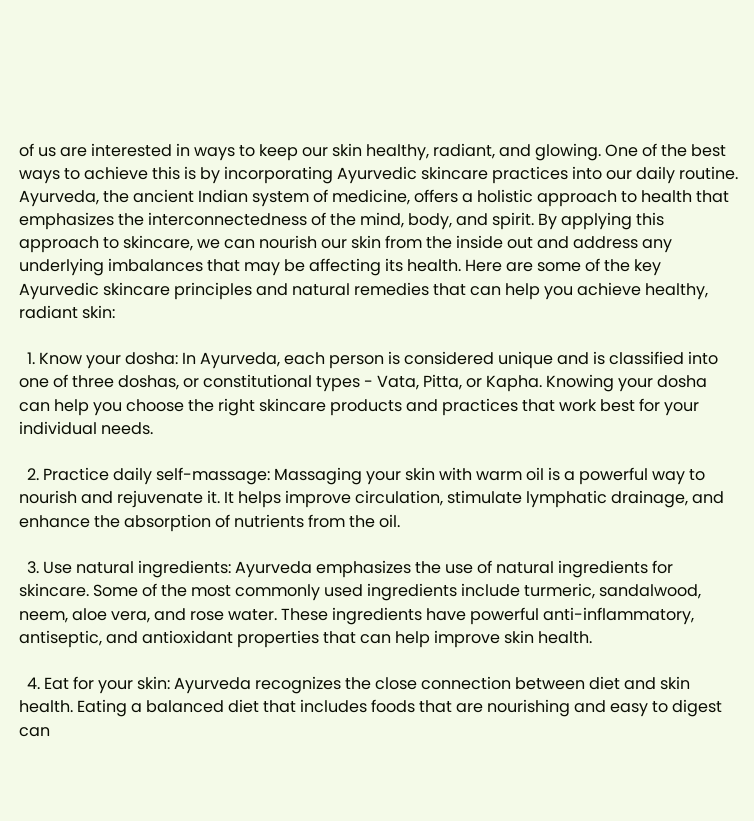of us are interested in ways to keep our skin healthy, radiant, and glowing. One of the best ways to achieve this is by incorporating Ayurvedic skincare practices into our daily routine. Ayurveda, the ancient Indian system of medicine, offers a holistic approach to health that emphasizes the interconnectedness of the mind, body, and spirit. By applying this approach to skincare, we can nourish our skin from the inside out and address any underlying imbalances that may be affecting its health. Here are some of the key Ayurvedic skincare principles and natural remedies that can help you achieve healthy, radiant skin:

  1. Know your dosha: In Ayurveda, each person is considered unique and is classified into one of three doshas, or constitutional types - Vata, Pitta, or Kapha. Knowing your dosha can help you choose the right skincare products and practices that work best for your individual needs.

  2. Practice daily self-massage: Massaging your skin with warm oil is a powerful way to nourish and rejuvenate it. It helps improve circulation, stimulate lymphatic drainage, and enhance the absorption of nutrients from the oil.

  3. Use natural ingredients: Ayurveda emphasizes the use of natural ingredients for skincare. Some of the most commonly used ingredients include turmeric, sandalwood, neem, aloe vera, and rose water. These ingredients have powerful anti-inflammatory, antiseptic, and antioxidant properties that can help improve skin health.

  4. Eat for your skin: Ayurveda recognizes the close connection between diet and skin health. Eating a balanced diet that includes foods that are nourishing and easy to digest can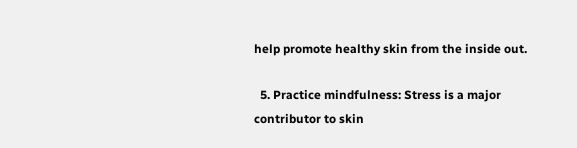help promote healthy skin from the inside out.

  5. Practice mindfulness: Stress is a major contributor to skin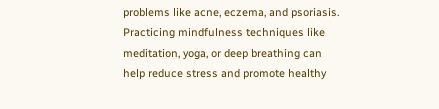problems like acne, eczema, and psoriasis. Practicing mindfulness techniques like meditation, yoga, or deep breathing can help reduce stress and promote healthy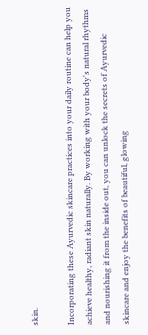skin.

Incorporating these Ayurvedic skincare practices into your daily routine can help you achieve healthy, radiant skin naturally. By working with your body's natural rhythms and nourishing it from the inside out, you can unlock the secrets of Ayurvedic skincare and enjoy the benefits of beautiful, glowing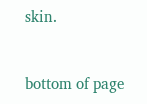skin.


bottom of page